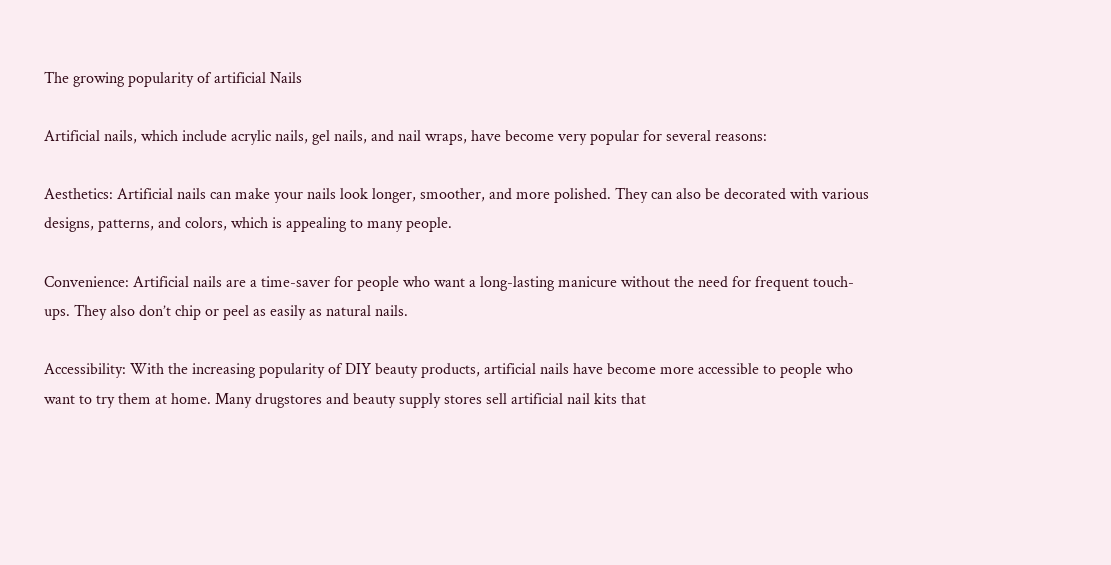The growing popularity of artificial Nails

Artificial nails, which include acrylic nails, gel nails, and nail wraps, have become very popular for several reasons:

Aesthetics: Artificial nails can make your nails look longer, smoother, and more polished. They can also be decorated with various designs, patterns, and colors, which is appealing to many people.

Convenience: Artificial nails are a time-saver for people who want a long-lasting manicure without the need for frequent touch-ups. They also don’t chip or peel as easily as natural nails.

Accessibility: With the increasing popularity of DIY beauty products, artificial nails have become more accessible to people who want to try them at home. Many drugstores and beauty supply stores sell artificial nail kits that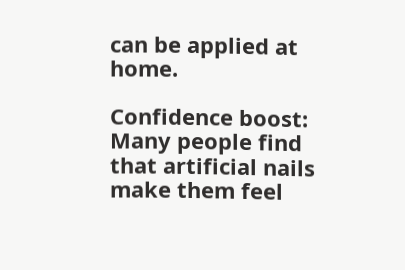can be applied at home.

Confidence boost: Many people find that artificial nails make them feel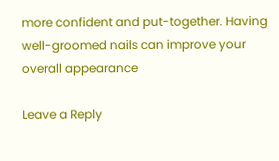more confident and put-together. Having well-groomed nails can improve your overall appearance

Leave a Reply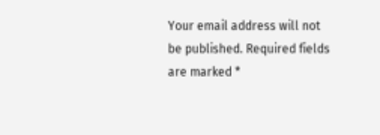Your email address will not be published. Required fields are marked *